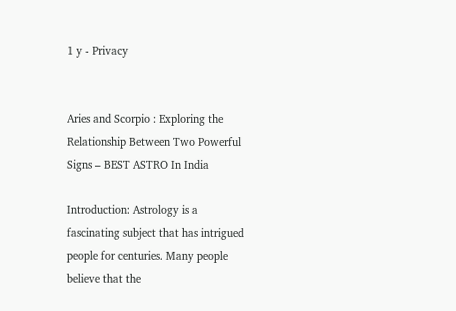1 y - Privacy


Aries and Scorpio : Exploring the Relationship Between Two Powerful Signs – BEST ASTRO In India

Introduction: Astrology is a fascinating subject that has intrigued people for centuries. Many people believe that the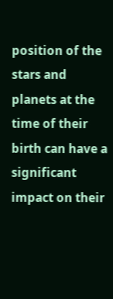position of the stars and planets at the time of their birth can have a significant impact on their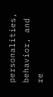personalities, behavior, and re